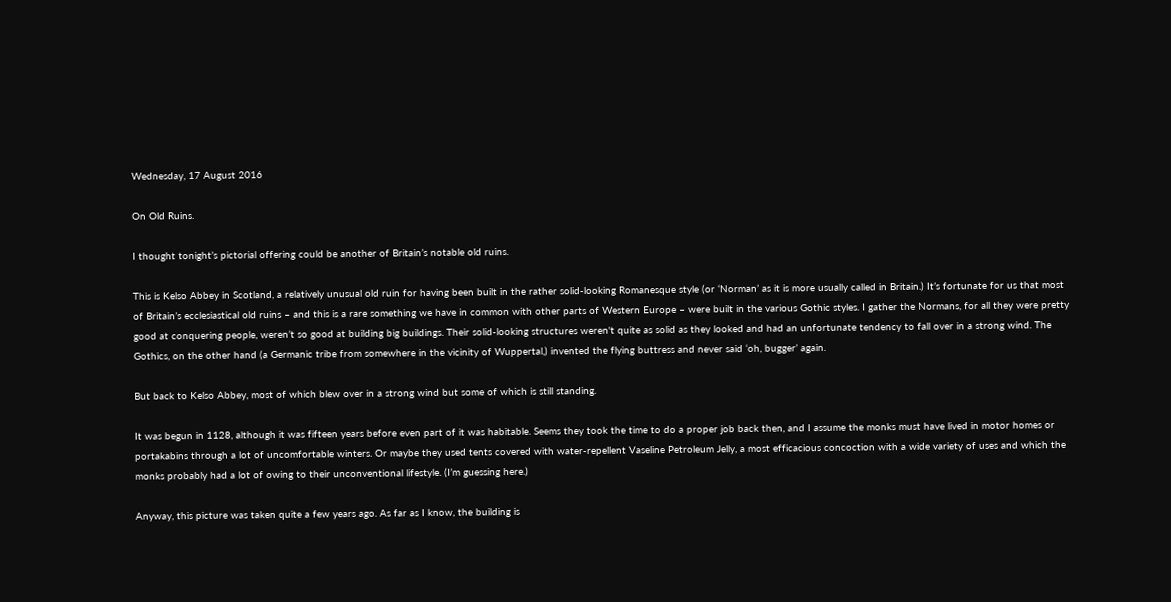Wednesday, 17 August 2016

On Old Ruins.

I thought tonight’s pictorial offering could be another of Britain’s notable old ruins.

This is Kelso Abbey in Scotland, a relatively unusual old ruin for having been built in the rather solid-looking Romanesque style (or ‘Norman’ as it is more usually called in Britain.) It’s fortunate for us that most of Britain’s ecclesiastical old ruins – and this is a rare something we have in common with other parts of Western Europe – were built in the various Gothic styles. I gather the Normans, for all they were pretty good at conquering people, weren’t so good at building big buildings. Their solid-looking structures weren't quite as solid as they looked and had an unfortunate tendency to fall over in a strong wind. The Gothics, on the other hand (a Germanic tribe from somewhere in the vicinity of Wuppertal,) invented the flying buttress and never said ‘oh, bugger’ again.

But back to Kelso Abbey, most of which blew over in a strong wind but some of which is still standing.

It was begun in 1128, although it was fifteen years before even part of it was habitable. Seems they took the time to do a proper job back then, and I assume the monks must have lived in motor homes or portakabins through a lot of uncomfortable winters. Or maybe they used tents covered with water-repellent Vaseline Petroleum Jelly, a most efficacious concoction with a wide variety of uses and which the monks probably had a lot of owing to their unconventional lifestyle. (I’m guessing here.)

Anyway, this picture was taken quite a few years ago. As far as I know, the building is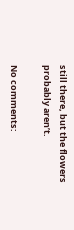still there, but the flowers probably aren’t.

No comments: